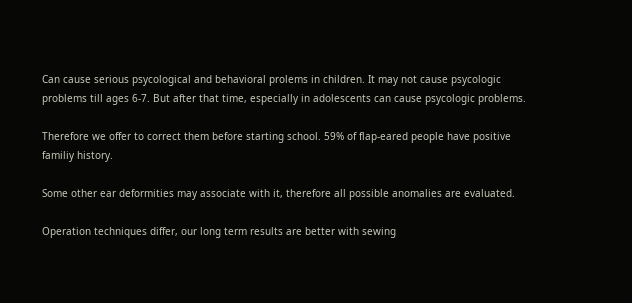Can cause serious psycological and behavioral prolems in children. It may not cause psycologic problems till ages 6-7. But after that time, especially in adolescents can cause psycologic problems.

Therefore we offer to correct them before starting school. 59% of flap-eared people have positive familiy history.

Some other ear deformities may associate with it, therefore all possible anomalies are evaluated.

Operation techniques differ, our long term results are better with sewing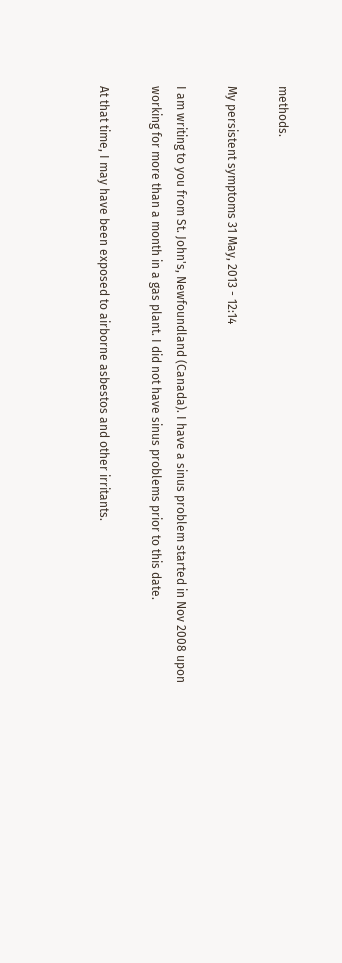methods.

My persistent symptoms 31 May, 2013 - 12:14

I am writing to you from St. John's, Newfoundland (Canada). I have a sinus problem started in Nov 2008 upon working for more than a month in a gas plant. I did not have sinus problems prior to this date.

At that time, I may have been exposed to airborne asbestos and other irritants.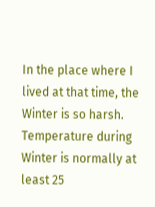In the place where I lived at that time, the Winter is so harsh. Temperature during Winter is normally at least 25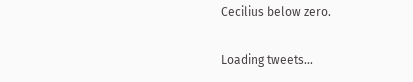Cecilius below zero.

Loading tweets...